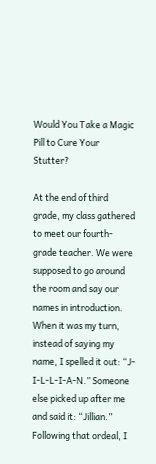Would You Take a Magic Pill to Cure Your Stutter?

At the end of third grade, my class gathered to meet our fourth-grade teacher. We were supposed to go around the room and say our names in introduction. When it was my turn, instead of saying my name, I spelled it out: “J-I-L-L-I-A-N.” Someone else picked up after me and said it: “Jillian.” Following that ordeal, I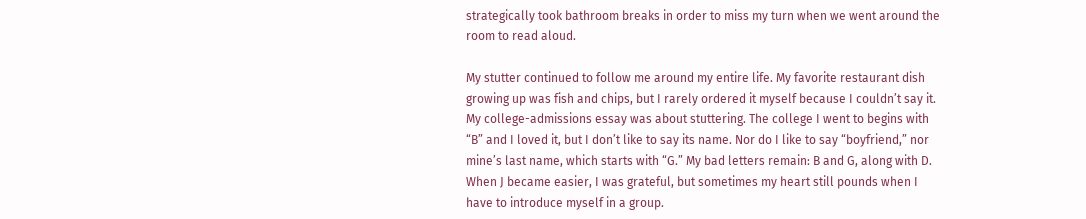strategically took bathroom breaks in order to miss my turn when we went around the room to read aloud.

My stutter continued to follow me around my entire life. My favorite restaurant dish growing up was fish and chips, but I rarely ordered it myself because I couldn’t say it. My college-admissions essay was about stuttering. The college I went to begins with “B” and I loved it, but I don’t like to say its name. Nor do I like to say “boyfriend,” nor mine’s last name, which starts with “G.” My bad letters remain: B and G, along with D. When J became easier, I was grateful, but sometimes my heart still pounds when I have to introduce myself in a group.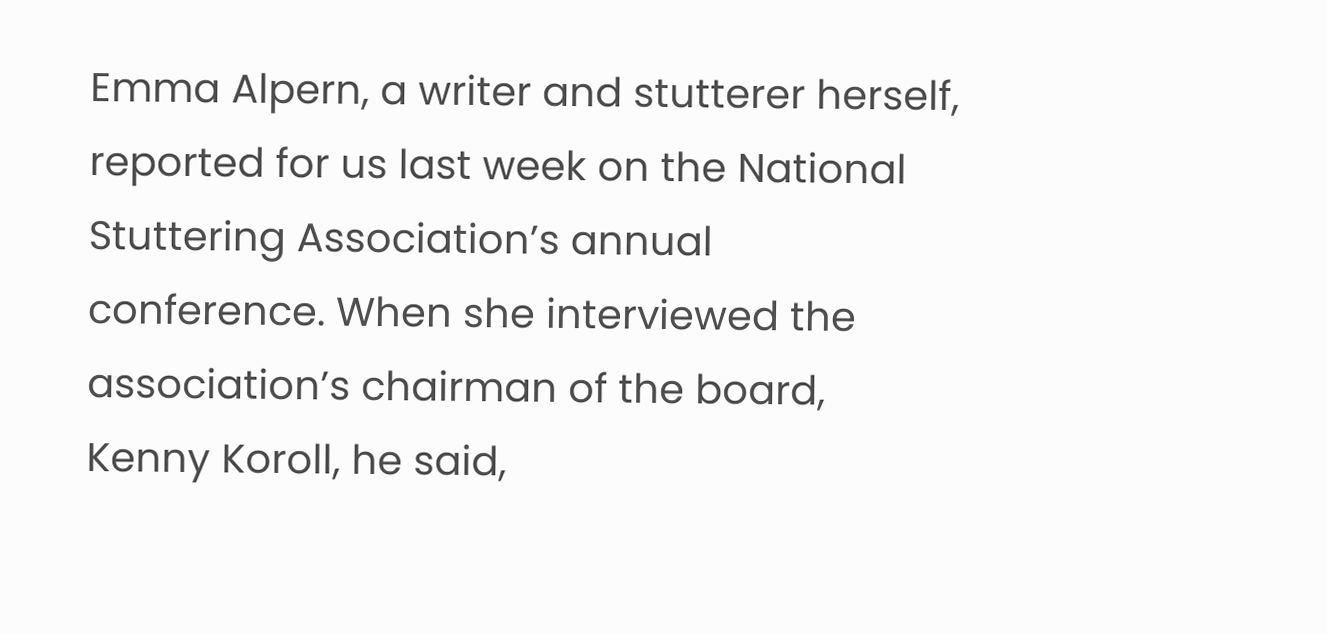Emma Alpern, a writer and stutterer herself, reported for us last week on the National Stuttering Association’s annual conference. When she interviewed the association’s chairman of the board, Kenny Koroll, he said,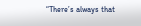“There’s always that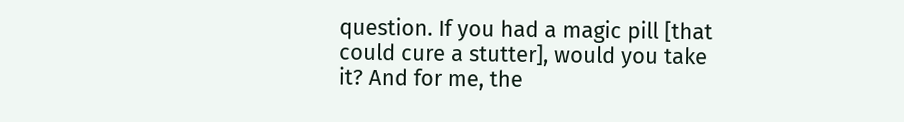question. If you had a magic pill [that could cure a stutter], would you take it? And for me, the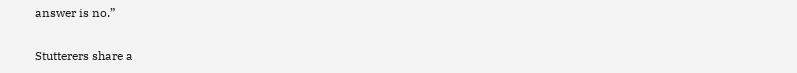answer is no.”

Stutterers share a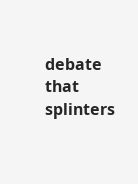debate that splinters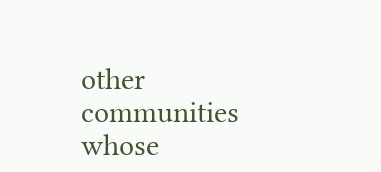other communities whose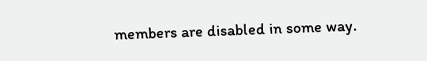members are disabled in some way.